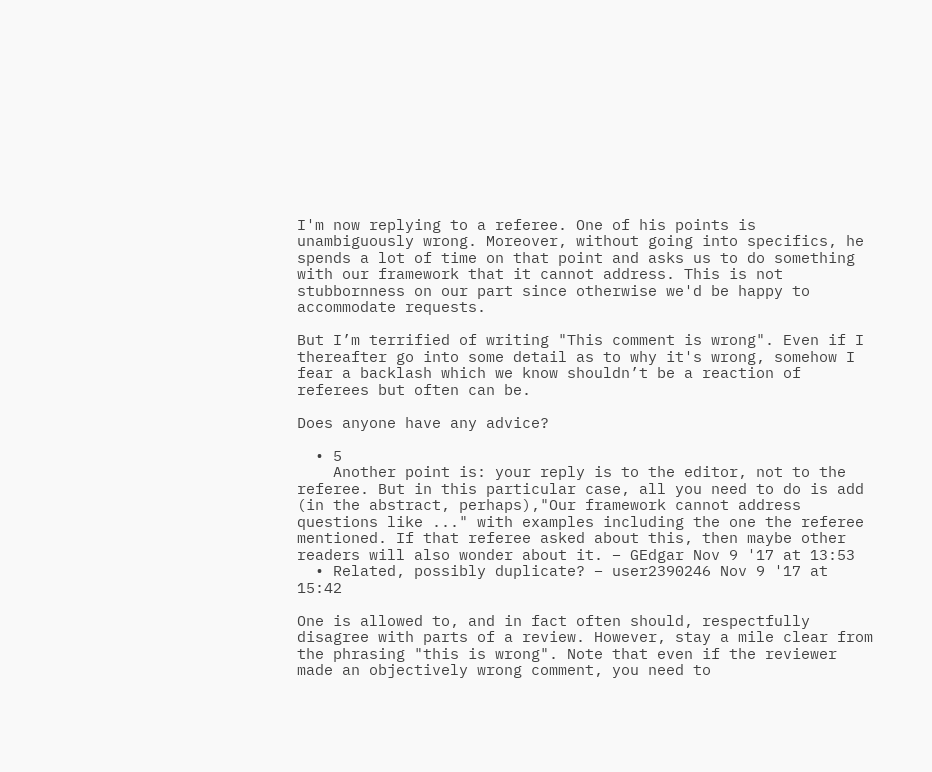I'm now replying to a referee. One of his points is unambiguously wrong. Moreover, without going into specifics, he spends a lot of time on that point and asks us to do something with our framework that it cannot address. This is not stubbornness on our part since otherwise we'd be happy to accommodate requests.

But I’m terrified of writing "This comment is wrong". Even if I thereafter go into some detail as to why it's wrong, somehow I fear a backlash which we know shouldn’t be a reaction of referees but often can be.

Does anyone have any advice?

  • 5
    Another point is: your reply is to the editor, not to the referee. But in this particular case, all you need to do is add (in the abstract, perhaps),"Our framework cannot address questions like ..." with examples including the one the referee mentioned. If that referee asked about this, then maybe other readers will also wonder about it. – GEdgar Nov 9 '17 at 13:53
  • Related, possibly duplicate? – user2390246 Nov 9 '17 at 15:42

One is allowed to, and in fact often should, respectfully disagree with parts of a review. However, stay a mile clear from the phrasing "this is wrong". Note that even if the reviewer made an objectively wrong comment, you need to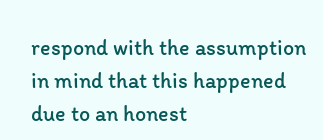respond with the assumption in mind that this happened due to an honest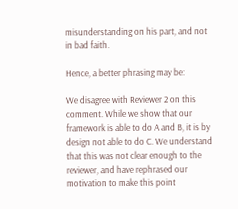misunderstanding on his part, and not in bad faith.

Hence, a better phrasing may be:

We disagree with Reviewer 2 on this comment. While we show that our framework is able to do A and B, it is by design not able to do C. We understand that this was not clear enough to the reviewer, and have rephrased our motivation to make this point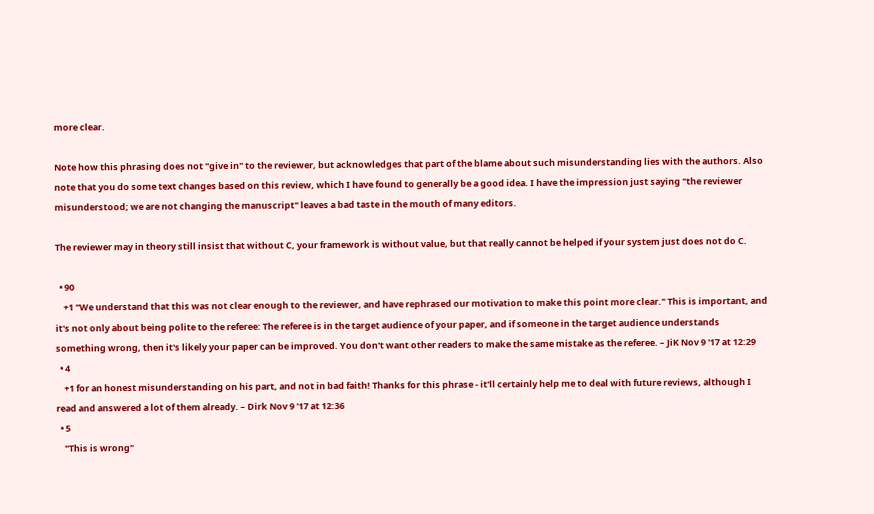more clear.

Note how this phrasing does not "give in" to the reviewer, but acknowledges that part of the blame about such misunderstanding lies with the authors. Also note that you do some text changes based on this review, which I have found to generally be a good idea. I have the impression just saying "the reviewer misunderstood; we are not changing the manuscript" leaves a bad taste in the mouth of many editors.

The reviewer may in theory still insist that without C, your framework is without value, but that really cannot be helped if your system just does not do C.

  • 90
    +1 "We understand that this was not clear enough to the reviewer, and have rephrased our motivation to make this point more clear." This is important, and it's not only about being polite to the referee: The referee is in the target audience of your paper, and if someone in the target audience understands something wrong, then it's likely your paper can be improved. You don't want other readers to make the same mistake as the referee. – JiK Nov 9 '17 at 12:29
  • 4
    +1 for an honest misunderstanding on his part, and not in bad faith! Thanks for this phrase - it'll certainly help me to deal with future reviews, although I read and answered a lot of them already. – Dirk Nov 9 '17 at 12:36
  • 5
    "This is wrong"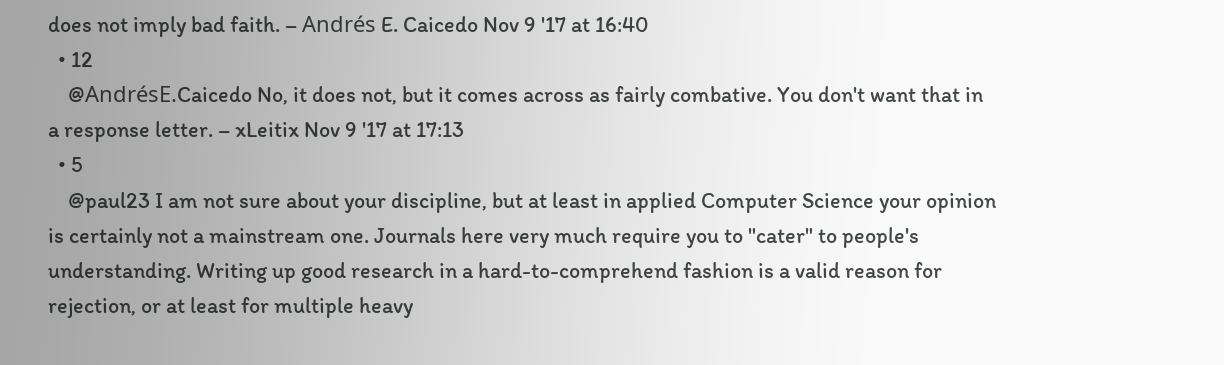does not imply bad faith. – Andrés E. Caicedo Nov 9 '17 at 16:40
  • 12
    @AndrésE.Caicedo No, it does not, but it comes across as fairly combative. You don't want that in a response letter. – xLeitix Nov 9 '17 at 17:13
  • 5
    @paul23 I am not sure about your discipline, but at least in applied Computer Science your opinion is certainly not a mainstream one. Journals here very much require you to "cater" to people's understanding. Writing up good research in a hard-to-comprehend fashion is a valid reason for rejection, or at least for multiple heavy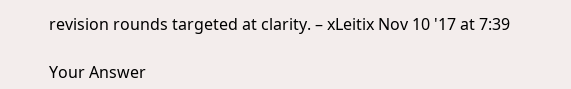revision rounds targeted at clarity. – xLeitix Nov 10 '17 at 7:39

Your Answer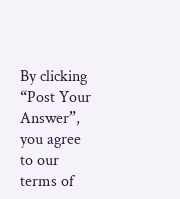By clicking “Post Your Answer”, you agree to our terms of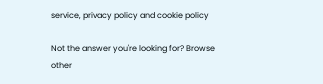service, privacy policy and cookie policy

Not the answer you're looking for? Browse other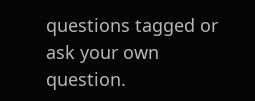questions tagged or ask your own question.